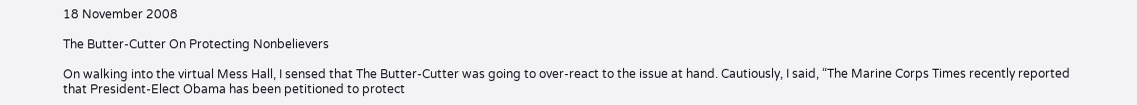18 November 2008

The Butter-Cutter On Protecting Nonbelievers

On walking into the virtual Mess Hall, I sensed that The Butter-Cutter was going to over-react to the issue at hand. Cautiously, I said, “The Marine Corps Times recently reported that President-Elect Obama has been petitioned to protect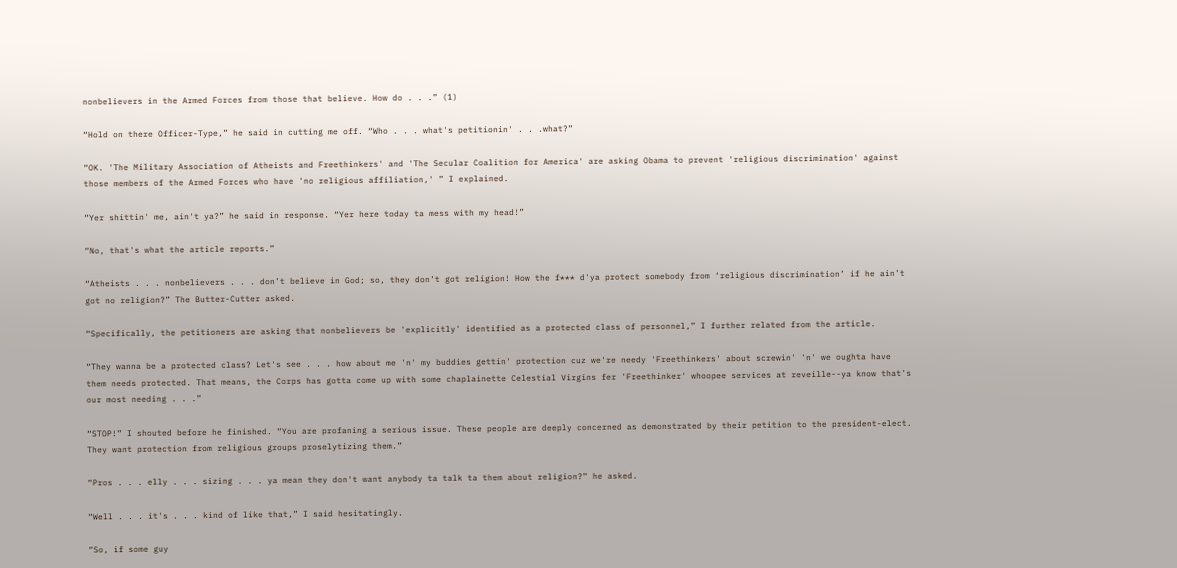nonbelievers in the Armed Forces from those that believe. How do . . .” (1)

“Hold on there Officer-Type,” he said in cutting me off. “Who . . . what's petitionin' . . .what?”

“OK. 'The Military Association of Atheists and Freethinkers' and 'The Secular Coalition for America' are asking Obama to prevent 'religious discrimination' against those members of the Armed Forces who have 'no religious affiliation,' ” I explained.

“Yer shittin' me, ain't ya?” he said in response. “Yer here today ta mess with my head!”

“No, that's what the article reports.”

“Atheists . . . nonbelievers . . . don’t believe in God; so, they don’t got religion! How the f*** d'ya protect somebody from ‘religious discrimination’ if he ain’t got no religion?” The Butter-Cutter asked.

“Specifically, the petitioners are asking that nonbelievers be 'explicitly' identified as a protected class of personnel,” I further related from the article.

“They wanna be a protected class? Let's see . . . how about me 'n' my buddies gettin' protection cuz we're needy 'Freethinkers' about screwin' 'n' we oughta have them needs protected. That means, the Corps has gotta come up with some chaplainette Celestial Virgins fer 'Freethinker' whoopee services at reveille--ya know that's our most needing . . .”

“STOP!” I shouted before he finished. “You are profaning a serious issue. These people are deeply concerned as demonstrated by their petition to the president-elect. They want protection from religious groups proselytizing them.”

“Pros . . . elly . . . sizing . . . ya mean they don't want anybody ta talk ta them about religion?” he asked.

“Well . . . it's . . . kind of like that,” I said hesitatingly.

“So, if some guy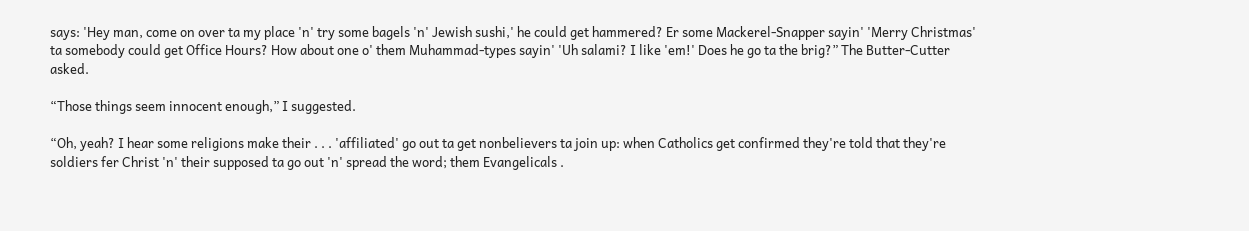says: 'Hey man, come on over ta my place 'n' try some bagels 'n' Jewish sushi,' he could get hammered? Er some Mackerel-Snapper sayin' 'Merry Christmas' ta somebody could get Office Hours? How about one o' them Muhammad-types sayin' 'Uh salami? I like 'em!' Does he go ta the brig?” The Butter-Cutter asked.

“Those things seem innocent enough,” I suggested.

“Oh, yeah? I hear some religions make their . . . 'affiliated' go out ta get nonbelievers ta join up: when Catholics get confirmed they're told that they're soldiers fer Christ 'n' their supposed ta go out 'n' spread the word; them Evangelicals .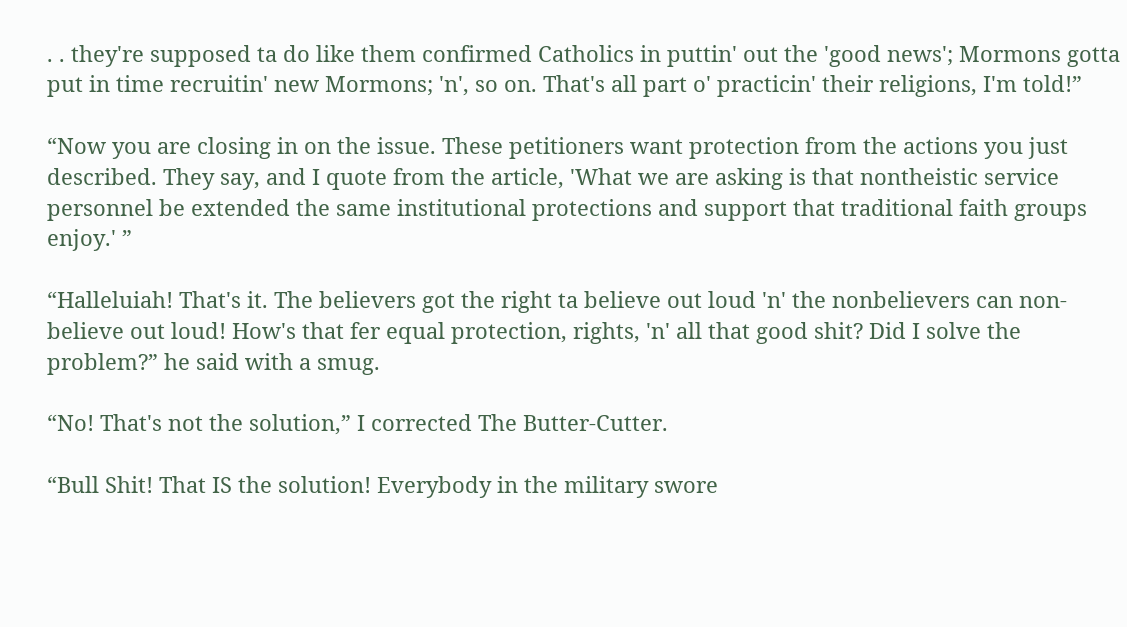. . they're supposed ta do like them confirmed Catholics in puttin' out the 'good news'; Mormons gotta put in time recruitin' new Mormons; 'n', so on. That's all part o' practicin' their religions, I'm told!”

“Now you are closing in on the issue. These petitioners want protection from the actions you just described. They say, and I quote from the article, 'What we are asking is that nontheistic service personnel be extended the same institutional protections and support that traditional faith groups enjoy.' ”

“Halleluiah! That's it. The believers got the right ta believe out loud 'n' the nonbelievers can non-believe out loud! How's that fer equal protection, rights, 'n' all that good shit? Did I solve the problem?” he said with a smug.

“No! That's not the solution,” I corrected The Butter-Cutter.

“Bull Shit! That IS the solution! Everybody in the military swore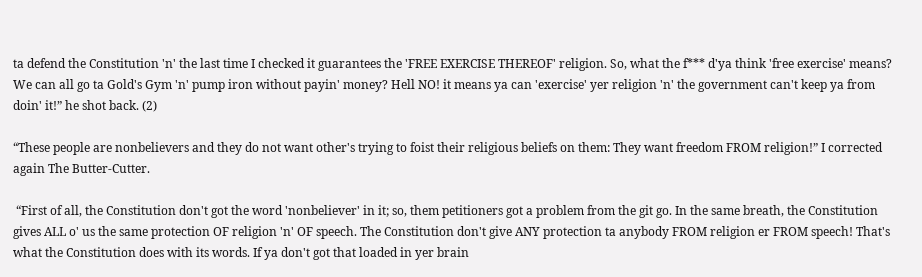ta defend the Constitution 'n' the last time I checked it guarantees the 'FREE EXERCISE THEREOF' religion. So, what the f*** d'ya think 'free exercise' means? We can all go ta Gold's Gym 'n' pump iron without payin' money? Hell NO! it means ya can 'exercise' yer religion 'n' the government can't keep ya from doin' it!” he shot back. (2)

“These people are nonbelievers and they do not want other's trying to foist their religious beliefs on them: They want freedom FROM religion!” I corrected again The Butter-Cutter.

 “First of all, the Constitution don't got the word 'nonbeliever' in it; so, them petitioners got a problem from the git go. In the same breath, the Constitution gives ALL o' us the same protection OF religion 'n' OF speech. The Constitution don't give ANY protection ta anybody FROM religion er FROM speech! That's what the Constitution does with its words. If ya don't got that loaded in yer brain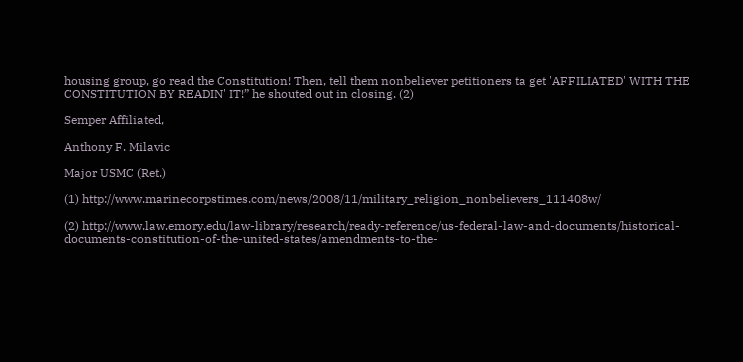housing group, go read the Constitution! Then, tell them nonbeliever petitioners ta get 'AFFILIATED' WITH THE CONSTITUTION BY READIN' IT!” he shouted out in closing. (2)

Semper Affiliated,

Anthony F. Milavic

Major USMC (Ret.)

(1) http://www.marinecorpstimes.com/news/2008/11/military_religion_nonbelievers_111408w/

(2) http://www.law.emory.edu/law-library/research/ready-reference/us-federal-law-and-documents/historical-documents-constitution-of-the-united-states/amendments-to-the-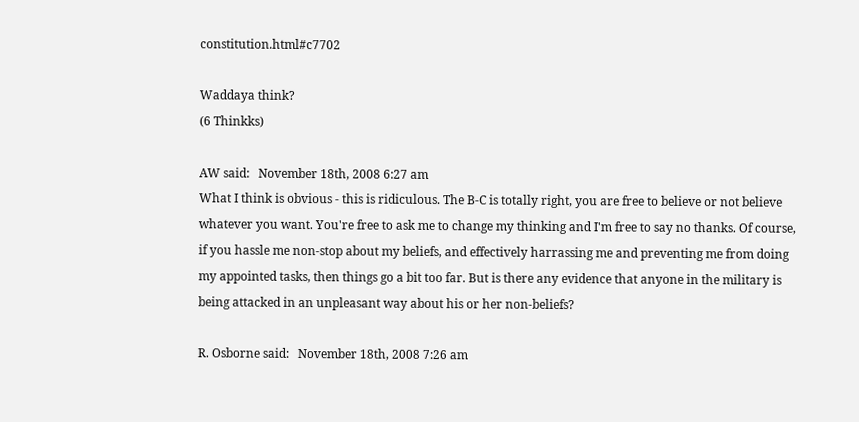constitution.html#c7702

Waddaya think?
(6 Thinkks)

AW said:   November 18th, 2008 6:27 am
What I think is obvious - this is ridiculous. The B-C is totally right, you are free to believe or not believe whatever you want. You're free to ask me to change my thinking and I'm free to say no thanks. Of course, if you hassle me non-stop about my beliefs, and effectively harrassing me and preventing me from doing my appointed tasks, then things go a bit too far. But is there any evidence that anyone in the military is being attacked in an unpleasant way about his or her non-beliefs?

R. Osborne said:   November 18th, 2008 7:26 am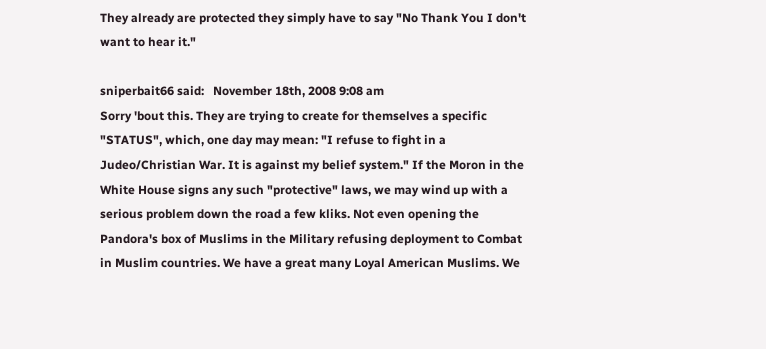They already are protected they simply have to say "No Thank You I don't want to hear it."

sniperbait66 said:   November 18th, 2008 9:08 am
Sorry 'bout this. They are trying to create for themselves a specific "STATUS", which, one day may mean: "I refuse to fight in a Judeo/Christian War. It is against my belief system." If the Moron in the White House signs any such "protective" laws, we may wind up with a serious problem down the road a few kliks. Not even opening the Pandora's box of Muslims in the Military refusing deployment to Combat in Muslim countries. We have a great many Loyal American Muslims. We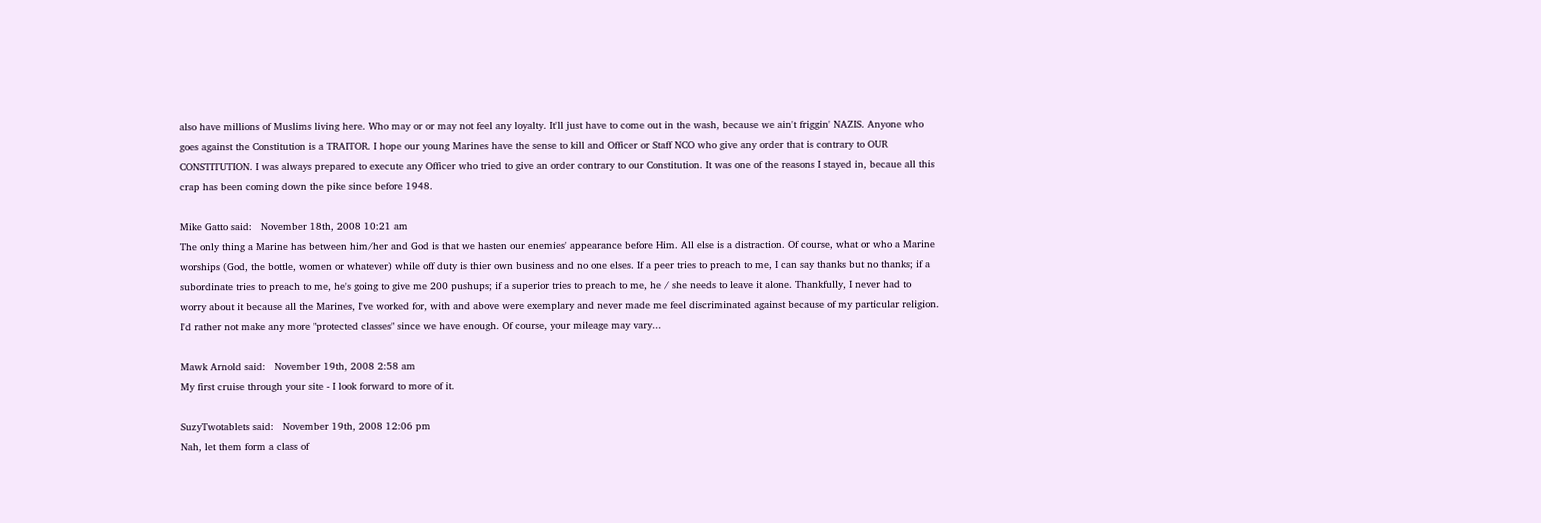also have millions of Muslims living here. Who may or or may not feel any loyalty. It'll just have to come out in the wash, because we ain't friggin' NAZIS. Anyone who goes against the Constitution is a TRAITOR. I hope our young Marines have the sense to kill and Officer or Staff NCO who give any order that is contrary to OUR CONSTITUTION. I was always prepared to execute any Officer who tried to give an order contrary to our Constitution. It was one of the reasons I stayed in, becaue all this crap has been coming down the pike since before 1948.

Mike Gatto said:   November 18th, 2008 10:21 am
The only thing a Marine has between him/her and God is that we hasten our enemies' appearance before Him. All else is a distraction. Of course, what or who a Marine worships (God, the bottle, women or whatever) while off duty is thier own business and no one elses. If a peer tries to preach to me, I can say thanks but no thanks; if a subordinate tries to preach to me, he's going to give me 200 pushups; if a superior tries to preach to me, he / she needs to leave it alone. Thankfully, I never had to worry about it because all the Marines, I've worked for, with and above were exemplary and never made me feel discriminated against because of my particular religion. I'd rather not make any more "protected classes" since we have enough. Of course, your mileage may vary...

Mawk Arnold said:   November 19th, 2008 2:58 am
My first cruise through your site - I look forward to more of it.

SuzyTwotablets said:   November 19th, 2008 12:06 pm
Nah, let them form a class of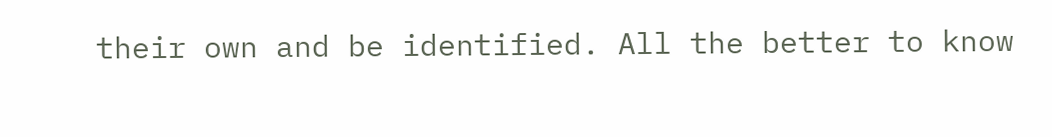their own and be identified. All the better to know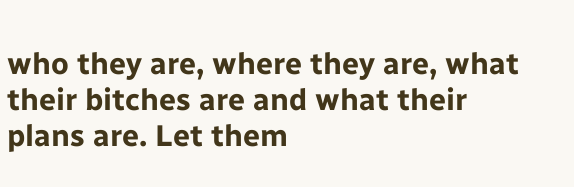who they are, where they are, what their bitches are and what their plans are. Let them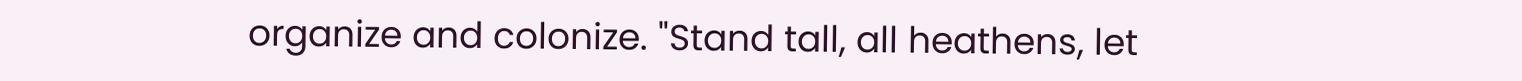organize and colonize. "Stand tall, all heathens, let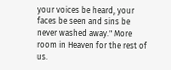your voices be heard, your faces be seen and sins be never washed away." More room in Heaven for the rest of us.